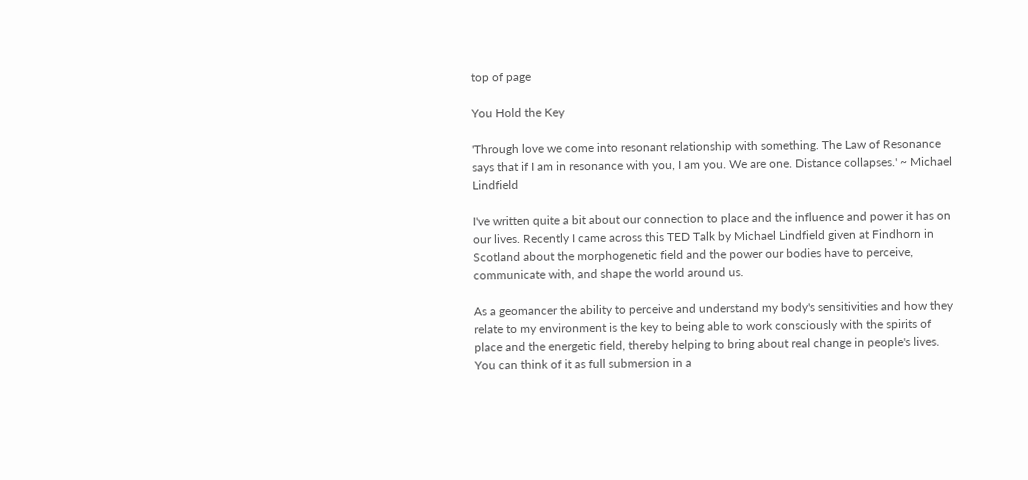top of page

You Hold the Key

'Through love we come into resonant relationship with something. The Law of Resonance says that if I am in resonance with you, I am you. We are one. Distance collapses.' ~ Michael Lindfield

I've written quite a bit about our connection to place and the influence and power it has on our lives. Recently I came across this TED Talk by Michael Lindfield given at Findhorn in Scotland about the morphogenetic field and the power our bodies have to perceive, communicate with, and shape the world around us.

As a geomancer the ability to perceive and understand my body's sensitivities and how they relate to my environment is the key to being able to work consciously with the spirits of place and the energetic field, thereby helping to bring about real change in people's lives. You can think of it as full submersion in a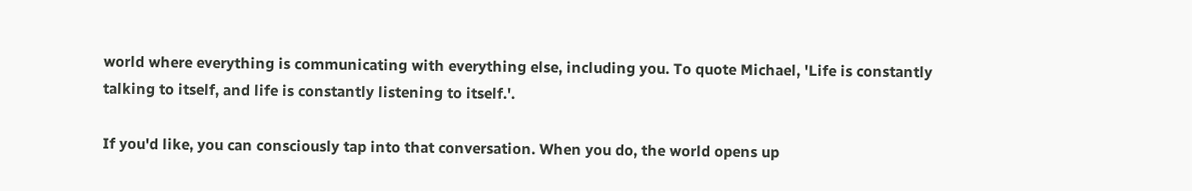world where everything is communicating with everything else, including you. To quote Michael, 'Life is constantly talking to itself, and life is constantly listening to itself.'.

If you'd like, you can consciously tap into that conversation. When you do, the world opens up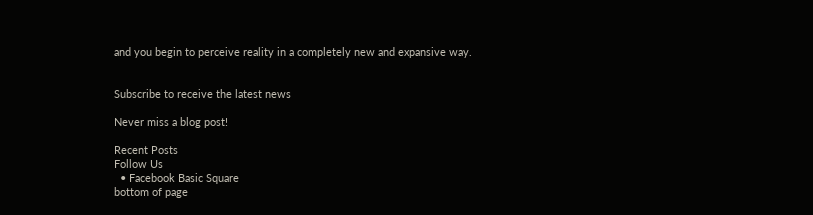and you begin to perceive reality in a completely new and expansive way.


Subscribe to receive the latest news

Never miss a blog post!

Recent Posts
Follow Us
  • Facebook Basic Square
bottom of page